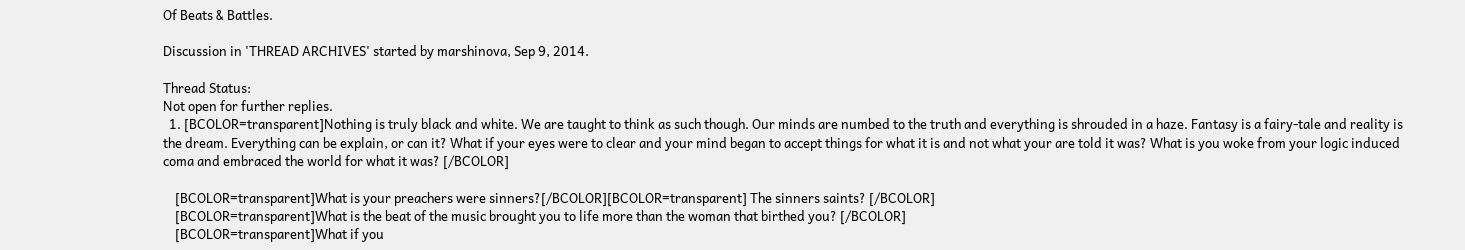Of Beats & Battles.

Discussion in 'THREAD ARCHIVES' started by marshinova, Sep 9, 2014.

Thread Status:
Not open for further replies.
  1. [BCOLOR=transparent]Nothing is truly black and white. We are taught to think as such though. Our minds are numbed to the truth and everything is shrouded in a haze. Fantasy is a fairy-tale and reality is the dream. Everything can be explain, or can it? What if your eyes were to clear and your mind began to accept things for what it is and not what your are told it was? What is you woke from your logic induced coma and embraced the world for what it was? [/BCOLOR]

    [BCOLOR=transparent]What is your preachers were sinners?[/BCOLOR][BCOLOR=transparent] The sinners saints? [/BCOLOR]
    [BCOLOR=transparent]What is the beat of the music brought you to life more than the woman that birthed you? [/BCOLOR]
    [BCOLOR=transparent]What if you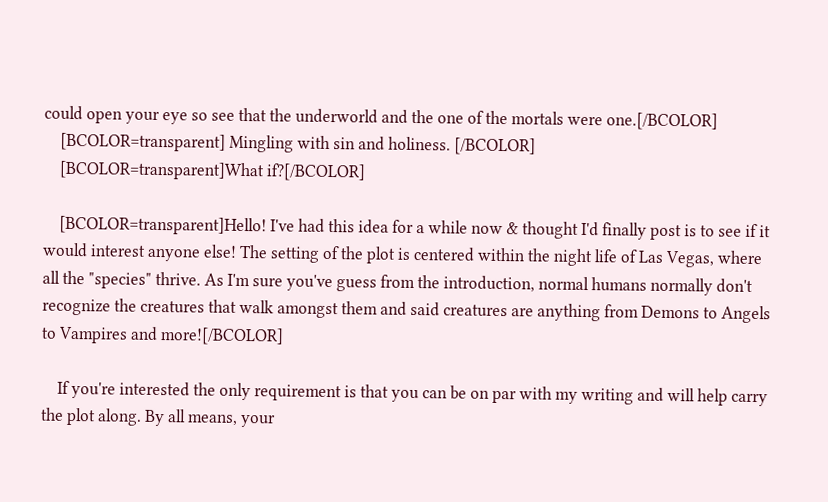could open your eye so see that the underworld and the one of the mortals were one.[/BCOLOR]
    [BCOLOR=transparent] Mingling with sin and holiness. [/BCOLOR]
    [BCOLOR=transparent]What if?[/BCOLOR]

    [BCOLOR=transparent]Hello! I've had this idea for a while now & thought I'd finally post is to see if it would interest anyone else! The setting of the plot is centered within the night life of Las Vegas, where all the "species" thrive. As I'm sure you've guess from the introduction, normal humans normally don't recognize the creatures that walk amongst them and said creatures are anything from Demons to Angels to Vampires and more![/BCOLOR]

    If you're interested the only requirement is that you can be on par with my writing and will help carry the plot along. By all means, your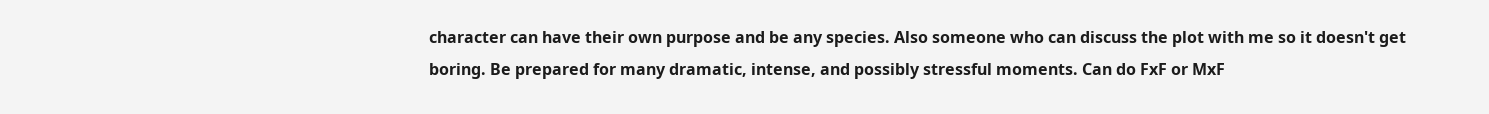character can have their own purpose and be any species. Also someone who can discuss the plot with me so it doesn't get boring. Be prepared for many dramatic, intense, and possibly stressful moments. Can do FxF or MxF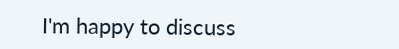I'm happy to discuss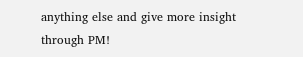anything else and give more insight through PM!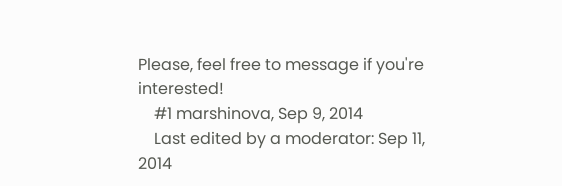Please, feel free to message if you're interested!
    #1 marshinova, Sep 9, 2014
    Last edited by a moderator: Sep 11, 2014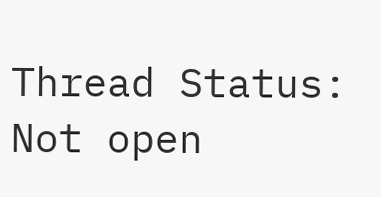Thread Status:
Not open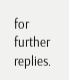for further replies.